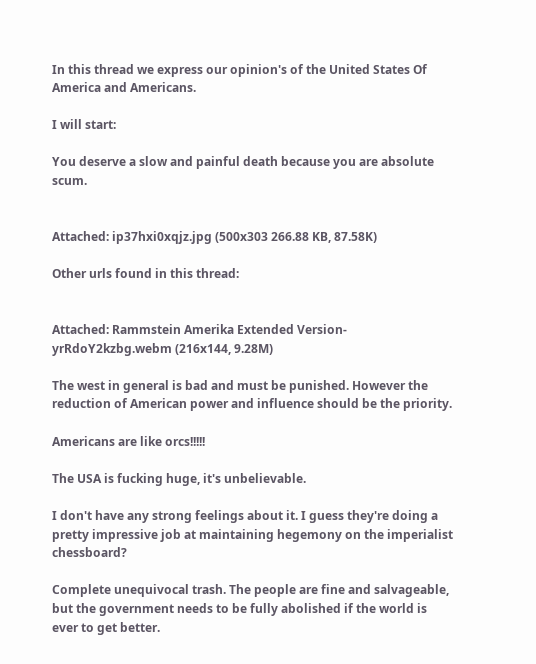In this thread we express our opinion's of the United States Of America and Americans.

I will start:

You deserve a slow and painful death because you are absolute scum.


Attached: ip37hxi0xqjz.jpg (500x303 266.88 KB, 87.58K)

Other urls found in this thread:


Attached: Rammstein Amerika Extended Version-yrRdoY2kzbg.webm (216x144, 9.28M)

The west in general is bad and must be punished. However the reduction of American power and influence should be the priority.

Americans are like orcs!!!!!

The USA is fucking huge, it's unbelievable.

I don't have any strong feelings about it. I guess they're doing a pretty impressive job at maintaining hegemony on the imperialist chessboard?

Complete unequivocal trash. The people are fine and salvageable, but the government needs to be fully abolished if the world is ever to get better.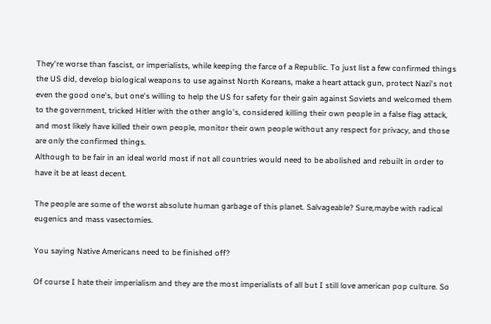They're worse than fascist, or imperialists, while keeping the farce of a Republic. To just list a few confirmed things the US did, develop biological weapons to use against North Koreans, make a heart attack gun, protect Nazi's not even the good one's, but one's willing to help the US for safety for their gain against Soviets and welcomed them to the government, tricked Hitler with the other anglo's, considered killing their own people in a false flag attack, and most likely have killed their own people, monitor their own people without any respect for privacy, and those are only the confirmed things.
Although to be fair in an ideal world most if not all countries would need to be abolished and rebuilt in order to have it be at least decent.

The people are some of the worst absolute human garbage of this planet. Salvageable? Sure,maybe with radical eugenics and mass vasectomies.

You saying Native Americans need to be finished off?

Of course I hate their imperialism and they are the most imperialists of all but I still love american pop culture. So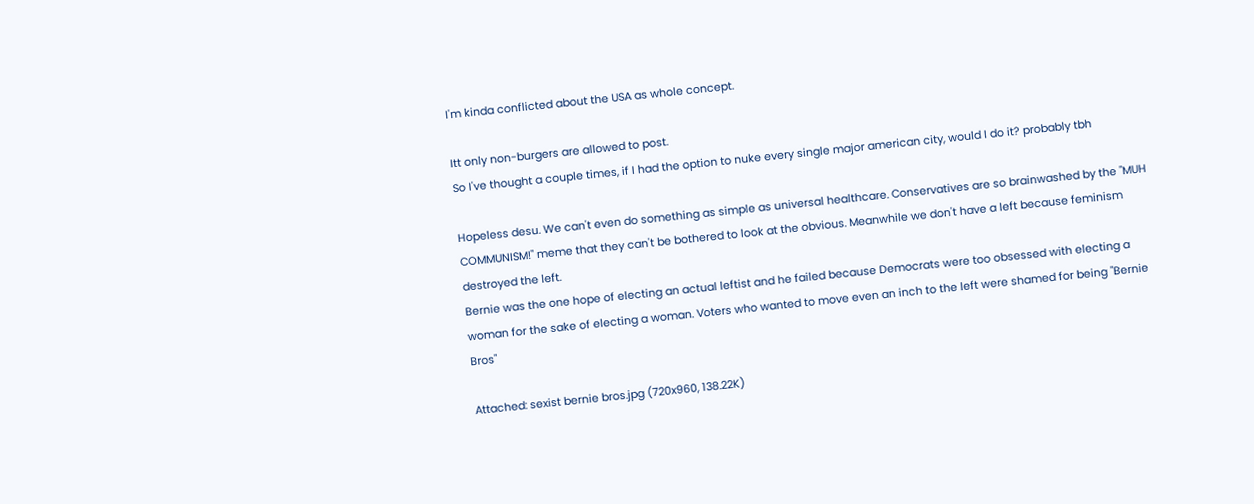I'm kinda conflicted about the USA as whole concept.

Itt only non-burgers are allowed to post.
So I've thought a couple times, if I had the option to nuke every single major american city, would I do it? probably tbh

Hopeless desu. We can't even do something as simple as universal healthcare. Conservatives are so brainwashed by the "MUH COMMUNISM!" meme that they can't be bothered to look at the obvious. Meanwhile we don't have a left because feminism destroyed the left.
Bernie was the one hope of electing an actual leftist and he failed because Democrats were too obsessed with electing a woman for the sake of electing a woman. Voters who wanted to move even an inch to the left were shamed for being "Bernie Bros"

Attached: sexist bernie bros.jpg (720x960, 138.22K)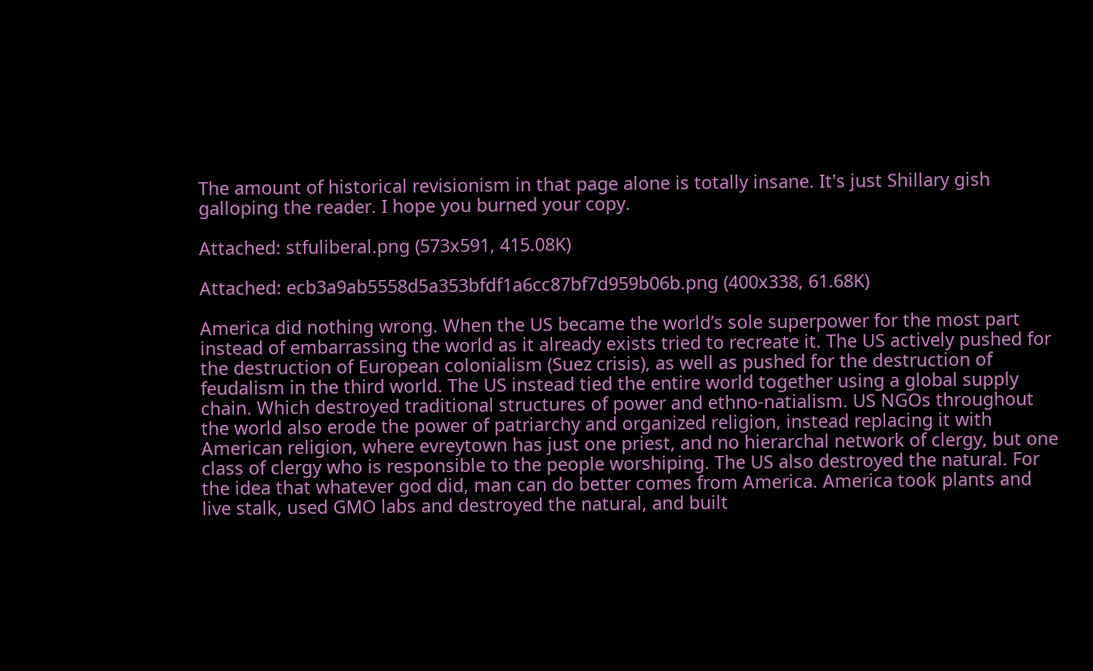The amount of historical revisionism in that page alone is totally insane. It's just Shillary gish galloping the reader. I hope you burned your copy.

Attached: stfuliberal.png (573x591, 415.08K)

Attached: ecb3a9ab5558d5a353bfdf1a6cc87bf7d959b06b.png (400x338, 61.68K)

America did nothing wrong. When the US became the world’s sole superpower for the most part instead of embarrassing the world as it already exists tried to recreate it. The US actively pushed for the destruction of European colonialism (Suez crisis), as well as pushed for the destruction of feudalism in the third world. The US instead tied the entire world together using a global supply chain. Which destroyed traditional structures of power and ethno-natialism. US NGOs throughout the world also erode the power of patriarchy and organized religion, instead replacing it with American religion, where evreytown has just one priest, and no hierarchal network of clergy, but one class of clergy who is responsible to the people worshiping. The US also destroyed the natural. For the idea that whatever god did, man can do better comes from America. America took plants and live stalk, used GMO labs and destroyed the natural, and built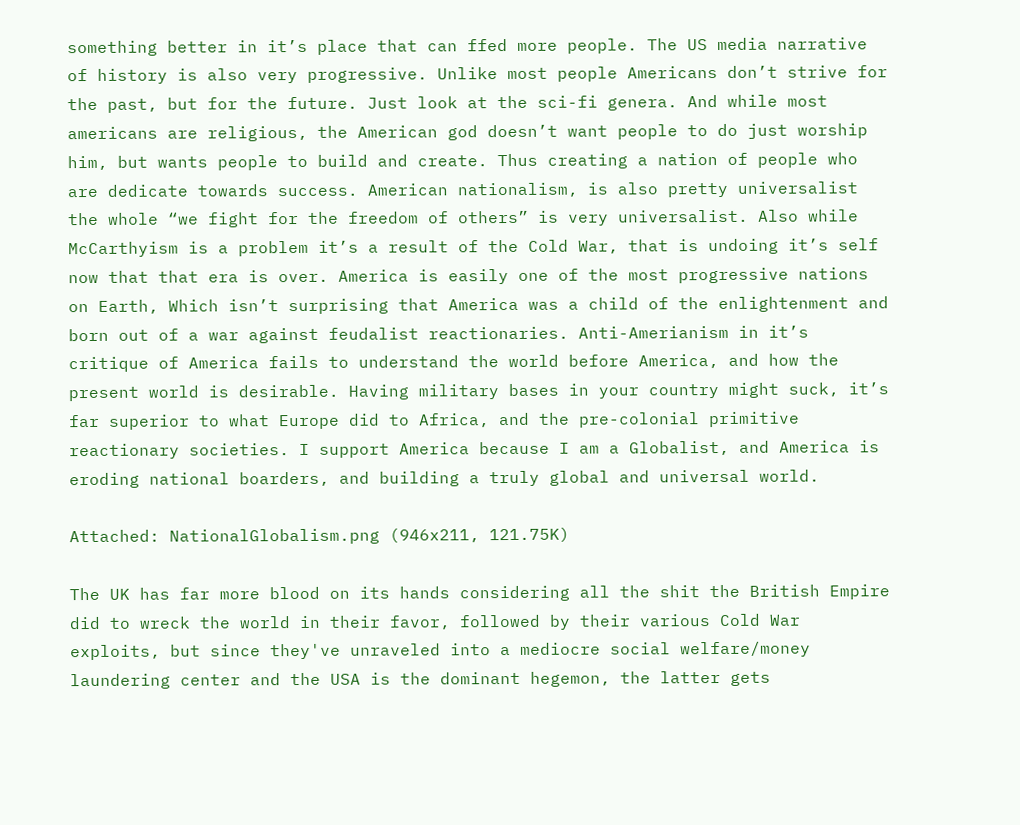something better in it’s place that can ffed more people. The US media narrative of history is also very progressive. Unlike most people Americans don’t strive for the past, but for the future. Just look at the sci-fi genera. And while most americans are religious, the American god doesn’t want people to do just worship him, but wants people to build and create. Thus creating a nation of people who are dedicate towards success. American nationalism, is also pretty universalist the whole “we fight for the freedom of others” is very universalist. Also while McCarthyism is a problem it’s a result of the Cold War, that is undoing it’s self now that that era is over. America is easily one of the most progressive nations on Earth, Which isn’t surprising that America was a child of the enlightenment and born out of a war against feudalist reactionaries. Anti-Amerianism in it’s critique of America fails to understand the world before America, and how the present world is desirable. Having military bases in your country might suck, it’s far superior to what Europe did to Africa, and the pre-colonial primitive reactionary societies. I support America because I am a Globalist, and America is eroding national boarders, and building a truly global and universal world.

Attached: NationalGlobalism.png (946x211, 121.75K)

The UK has far more blood on its hands considering all the shit the British Empire did to wreck the world in their favor, followed by their various Cold War exploits, but since they've unraveled into a mediocre social welfare/money laundering center and the USA is the dominant hegemon, the latter gets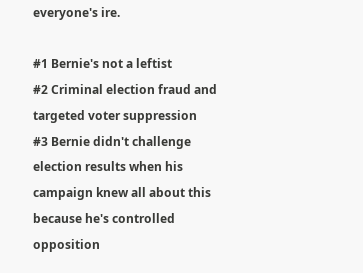everyone's ire.

#1 Bernie's not a leftist
#2 Criminal election fraud and targeted voter suppression
#3 Bernie didn't challenge election results when his campaign knew all about this because he's controlled opposition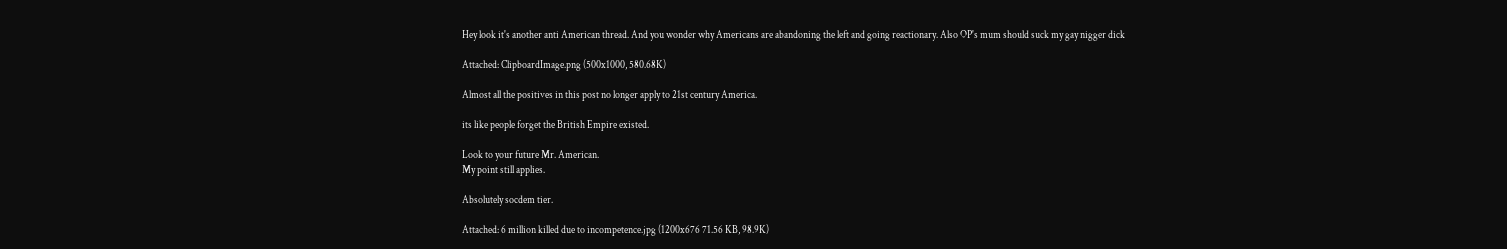Hey look it's another anti American thread. And you wonder why Americans are abandoning the left and going reactionary. Also OP's mum should suck my gay nigger dick

Attached: ClipboardImage.png (500x1000, 580.68K)

Almost all the positives in this post no longer apply to 21st century America.

its like people forget the British Empire existed.

Look to your future Mr. American.
My point still applies.

Absolutely socdem tier.

Attached: 6 million killed due to incompetence.jpg (1200x676 71.56 KB, 98.9K)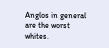Anglos in general are the worst whites.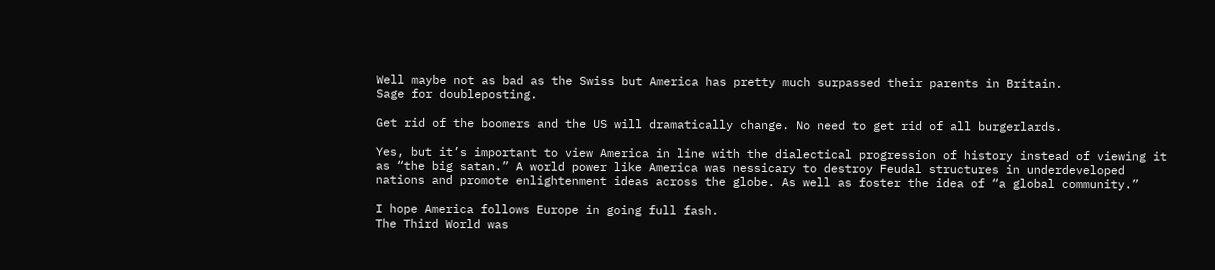Well maybe not as bad as the Swiss but America has pretty much surpassed their parents in Britain.
Sage for doubleposting.

Get rid of the boomers and the US will dramatically change. No need to get rid of all burgerlards.

Yes, but it’s important to view America in line with the dialectical progression of history instead of viewing it as “the big satan.” A world power like America was nessicary to destroy Feudal structures in underdeveloped nations and promote enlightenment ideas across the globe. As well as foster the idea of “a global community.”

I hope America follows Europe in going full fash.
The Third World was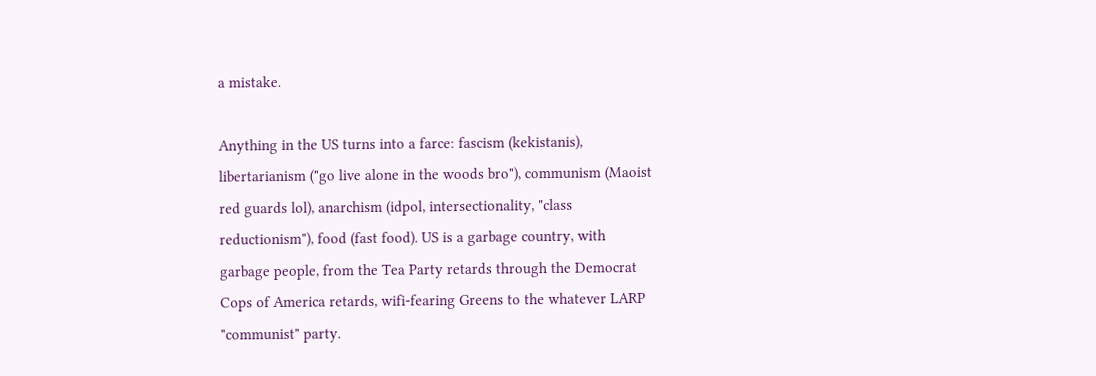a mistake.

Anything in the US turns into a farce: fascism (kekistanis), libertarianism ("go live alone in the woods bro"), communism (Maoist red guards lol), anarchism (idpol, intersectionality, "class reductionism"), food (fast food). US is a garbage country, with garbage people, from the Tea Party retards through the Democrat Cops of America retards, wifi-fearing Greens to the whatever LARP "communist" party.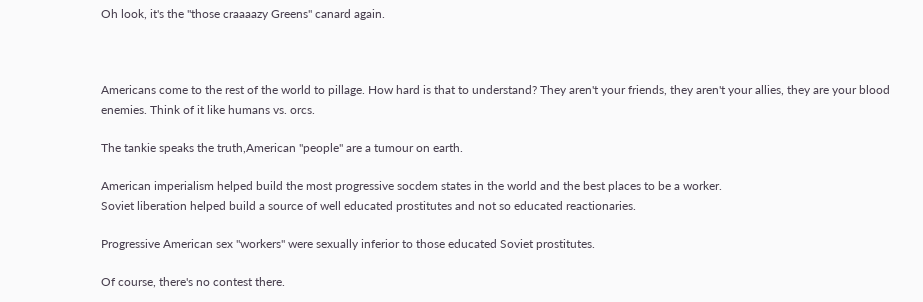Oh look, it's the "those craaaazy Greens" canard again.



Americans come to the rest of the world to pillage. How hard is that to understand? They aren't your friends, they aren't your allies, they are your blood enemies. Think of it like humans vs. orcs.

The tankie speaks the truth,American "people" are a tumour on earth.

American imperialism helped build the most progressive socdem states in the world and the best places to be a worker.
Soviet liberation helped build a source of well educated prostitutes and not so educated reactionaries.

Progressive American sex "workers" were sexually inferior to those educated Soviet prostitutes.

Of course, there's no contest there.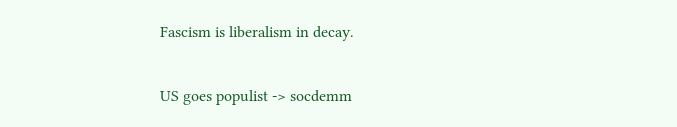Fascism is liberalism in decay.

US goes populist -> socdemm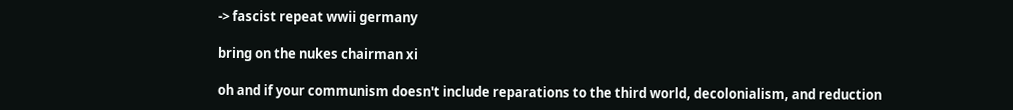-> fascist repeat wwii germany

bring on the nukes chairman xi

oh and if your communism doesn't include reparations to the third world, decolonialism, and reduction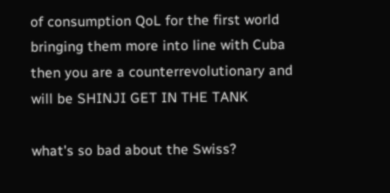of consumption QoL for the first world bringing them more into line with Cuba then you are a counterrevolutionary and will be SHINJI GET IN THE TANK

what's so bad about the Swiss?